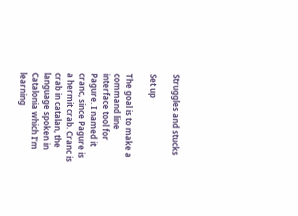Struggles and stucks

Set up

The goal is to make a command line interface tool for Pagure. I named it cranc, since Pagure is a hermit crab. Cranc is crab in catalan, the language spoken in Catalonia which I’m learning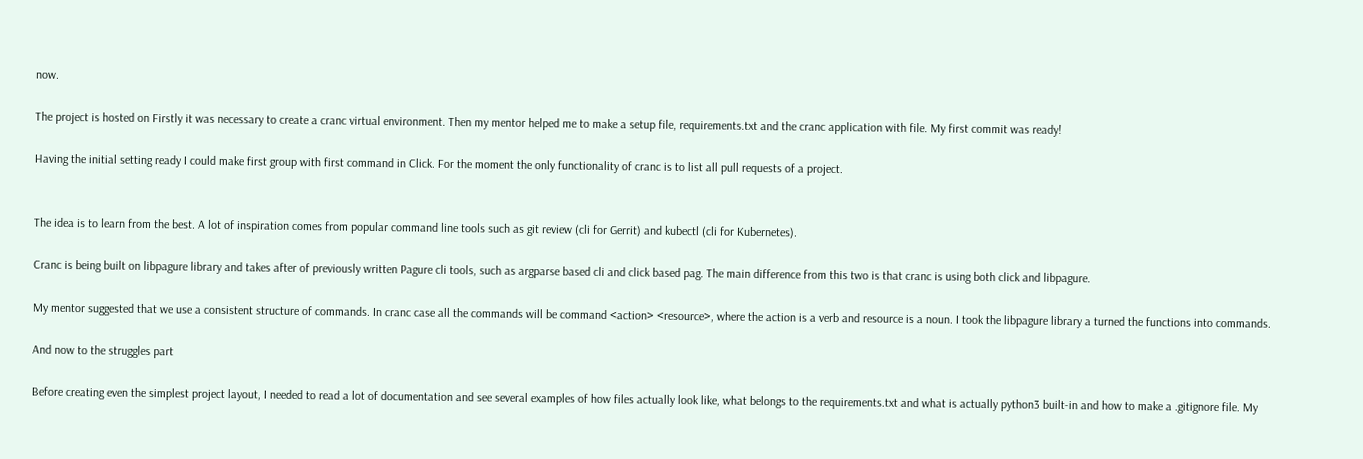now.

The project is hosted on Firstly it was necessary to create a cranc virtual environment. Then my mentor helped me to make a setup file, requirements.txt and the cranc application with file. My first commit was ready!

Having the initial setting ready I could make first group with first command in Click. For the moment the only functionality of cranc is to list all pull requests of a project.


The idea is to learn from the best. A lot of inspiration comes from popular command line tools such as git review (cli for Gerrit) and kubectl (cli for Kubernetes).

Cranc is being built on libpagure library and takes after of previously written Pagure cli tools, such as argparse based cli and click based pag. The main difference from this two is that cranc is using both click and libpagure.

My mentor suggested that we use a consistent structure of commands. In cranc case all the commands will be command <action> <resource>, where the action is a verb and resource is a noun. I took the libpagure library a turned the functions into commands.

And now to the struggles part

Before creating even the simplest project layout, I needed to read a lot of documentation and see several examples of how files actually look like, what belongs to the requirements.txt and what is actually python3 built-in and how to make a .gitignore file. My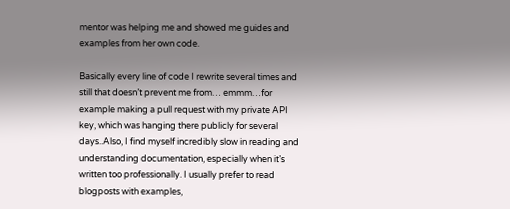mentor was helping me and showed me guides and examples from her own code.

Basically every line of code I rewrite several times and still that doesn’t prevent me from… emmm…for example making a pull request with my private API key, which was hanging there publicly for several days..Also, I find myself incredibly slow in reading and understanding documentation, especially when it’s written too professionally. I usually prefer to read blogposts with examples,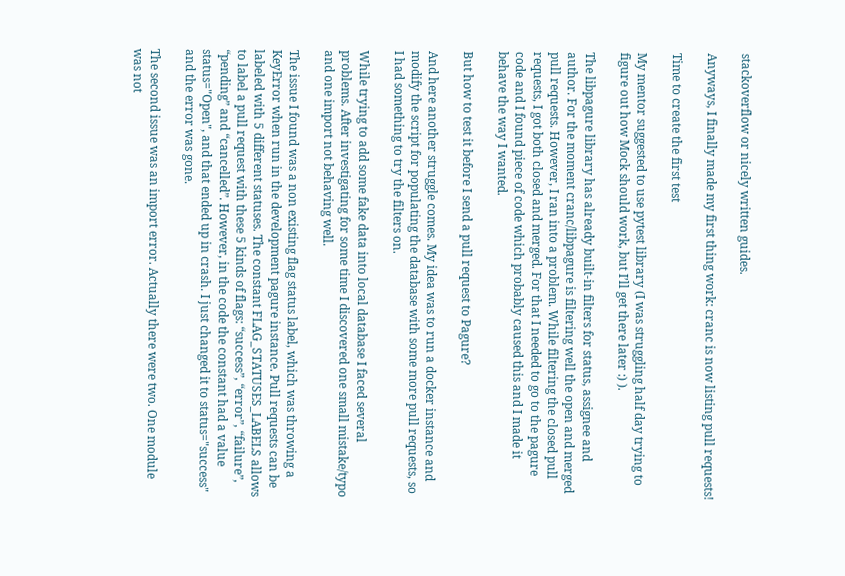stackoverflow or nicely written guides.

Anyways, I finally made my first thing work: cranc is now listing pull requests!

Time to create the first test

My mentor suggested to use pytest library (I was struggling half day trying to figure out how Mock should work, but I’ll get there later :) ).

The libpagure library has already built-in filters for status, assignee and author. For the moment cranc/libpagure is filtering well the open and merged pull requests. However, I ran into a problem. While filtering the closed pull requests, I got both closed and merged. For that I needed to go to the pagure code and I found piece of code which probably caused this and I made it behave the way I wanted.

But how to test it before I send a pull request to Pagure?

And here another struggle comes. My idea was to run a docker instance and modify the script for populating the database with some more pull requests, so I had something to try the filters on.

While trying to add some fake data into local database I faced several problems. After investigating for some time I discovered one small mistake/typo and one import not behaving well.

The issue I found was a non existing flag status label, which was throwing a KeyError when run in the development pagure instance. Pull requests can be labeled with 5 different statuses. The constant FLAG_STATUSES_LABELS allows to label a pull request with these 5 kinds of flags: “success”, “error”, “failure”, “pending” and “cancelled”. However, in the code the constant had a value status="Open", and that ended up in crash. I just changed it to status="success" and the error was gone.

The second issue was an import error. Actually there were two. One module was not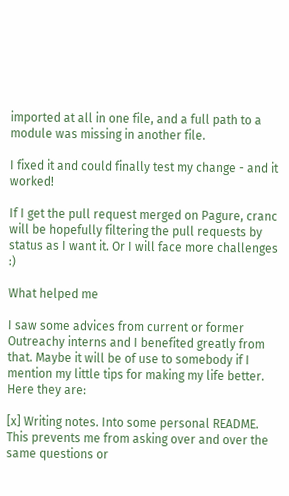imported at all in one file, and a full path to a module was missing in another file.

I fixed it and could finally test my change - and it worked!

If I get the pull request merged on Pagure, cranc will be hopefully filtering the pull requests by status as I want it. Or I will face more challenges :)

What helped me

I saw some advices from current or former Outreachy interns and I benefited greatly from that. Maybe it will be of use to somebody if I mention my little tips for making my life better. Here they are:

[x] Writing notes. Into some personal README. This prevents me from asking over and over the same questions or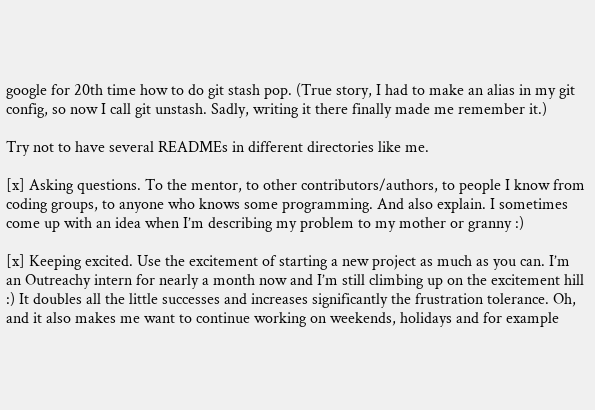google for 20th time how to do git stash pop. (True story, I had to make an alias in my git config, so now I call git unstash. Sadly, writing it there finally made me remember it.)

Try not to have several READMEs in different directories like me.

[x] Asking questions. To the mentor, to other contributors/authors, to people I know from coding groups, to anyone who knows some programming. And also explain. I sometimes come up with an idea when I’m describing my problem to my mother or granny :)

[x] Keeping excited. Use the excitement of starting a new project as much as you can. I’m an Outreachy intern for nearly a month now and I’m still climbing up on the excitement hill :) It doubles all the little successes and increases significantly the frustration tolerance. Oh, and it also makes me want to continue working on weekends, holidays and for example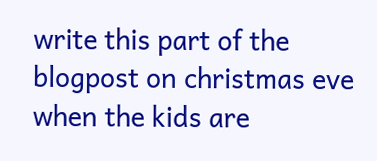write this part of the blogpost on christmas eve when the kids are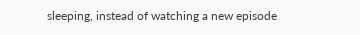sleeping, instead of watching a new episode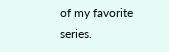of my favorite series.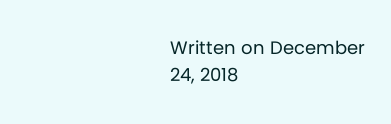Written on December 24, 2018